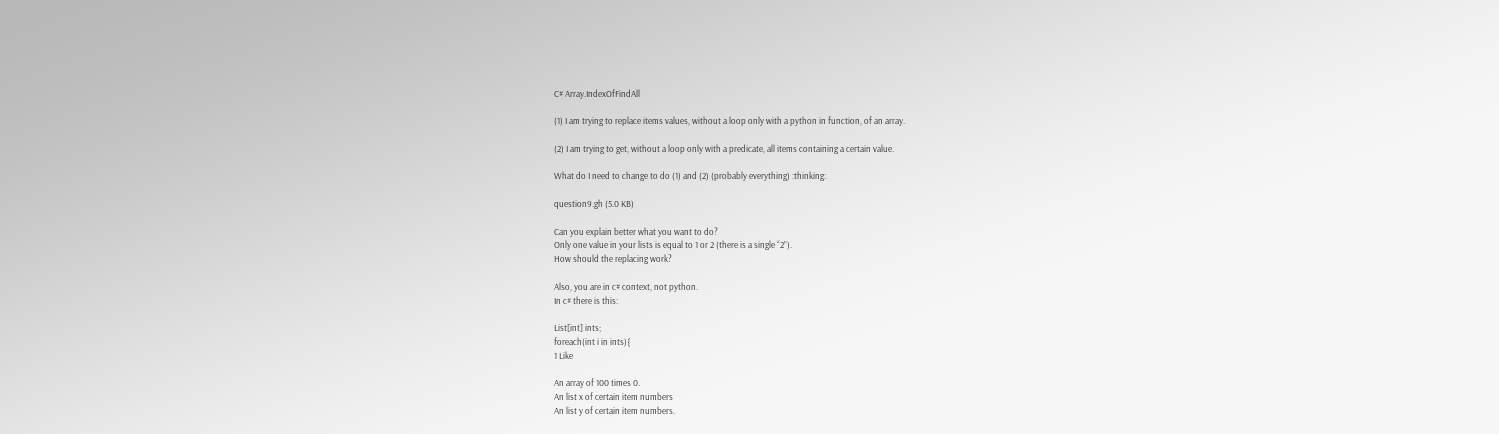C# Array.IndexOfFindAll

(1) I am trying to replace items values, without a loop only with a python in function, of an array.

(2) I am trying to get, without a loop only with a predicate, all items containing a certain value.

What do I need to change to do (1) and (2) (probably everything) :thinking:

question9.gh (5.0 KB)

Can you explain better what you want to do?
Only one value in your lists is equal to 1 or 2 (there is a single “2”).
How should the replacing work?

Also, you are in c# context, not python.
In c# there is this:

List[int] ints;
foreach(int i in ints){
1 Like

An array of 100 times 0.
An list x of certain item numbers
An list y of certain item numbers.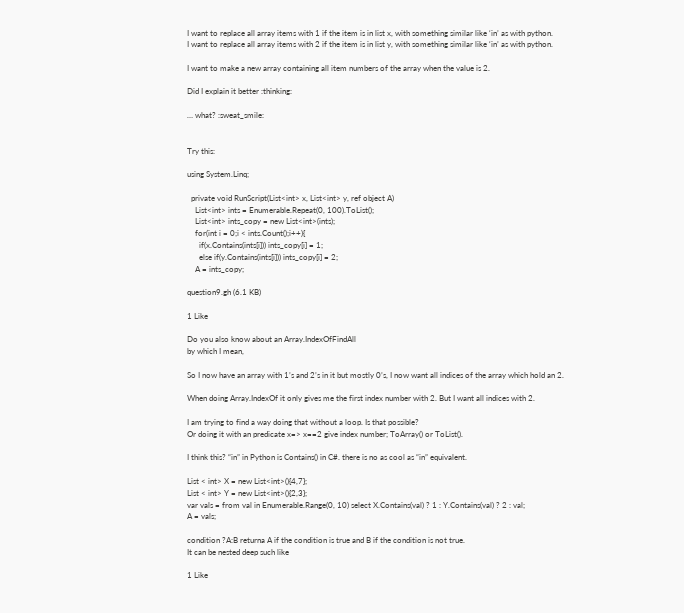I want to replace all array items with 1 if the item is in list x, with something similar like ‘in’ as with python.
I want to replace all array items with 2 if the item is in list y, with something similar like ‘in’ as with python.

I want to make a new array containing all item numbers of the array when the value is 2.

Did I explain it better :thinking:

… what? :sweat_smile:


Try this:

using System.Linq;

  private void RunScript(List<int> x, List<int> y, ref object A)
    List<int> ints = Enumerable.Repeat(0, 100).ToList();
    List<int> ints_copy = new List<int>(ints);
    for(int i = 0;i < ints.Count();i++){
      if(x.Contains(ints[i])) ints_copy[i] = 1;
      else if(y.Contains(ints[i])) ints_copy[i] = 2;
    A = ints_copy;

question9.gh (6.1 KB)

1 Like

Do you also know about an Array.IndexOfFindAll
by which I mean,

So I now have an array with 1’s and 2’s in it but mostly 0’s, I now want all indices of the array which hold an 2.

When doing Array.IndexOf it only gives me the first index number with 2. But I want all indices with 2.

I am trying to find a way doing that without a loop. Is that possible?
Or doing it with an predicate x=> x==2 give index number; ToArray() or ToList().

I think this? “in” in Python is Contains() in C#. there is no as cool as “in” equivalent.

List < int> X = new List<int>(){4,7};
List < int> Y = new List<int>(){2,3};
var vals = from val in Enumerable.Range(0, 10) select X.Contains(val) ? 1 : Y.Contains(val) ? 2 : val;
A = vals;

condition ?A:B returna A if the condition is true and B if the condition is not true.
It can be nested deep such like

1 Like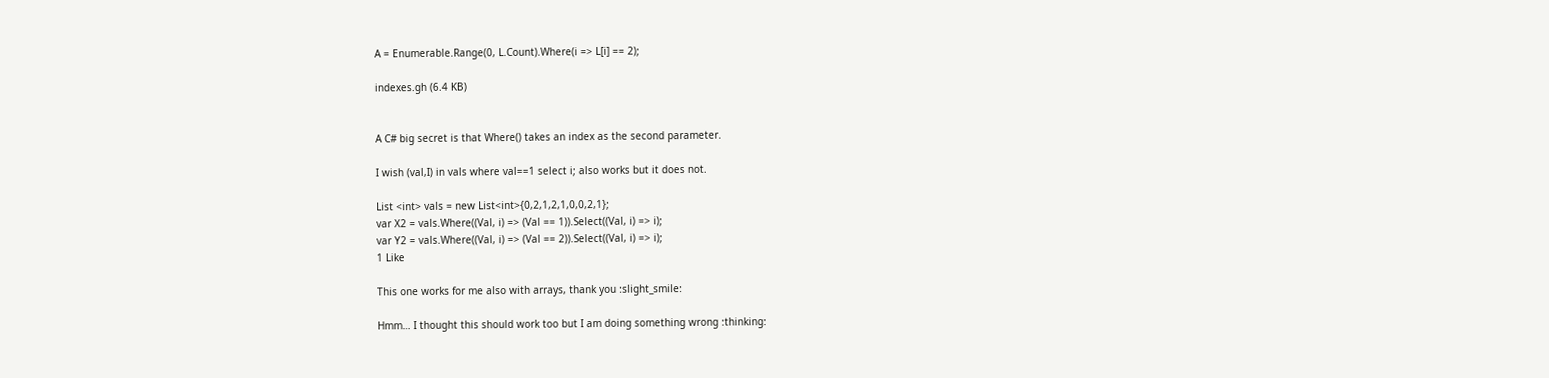A = Enumerable.Range(0, L.Count).Where(i => L[i] == 2);

indexes.gh (6.4 KB)


A C# big secret is that Where() takes an index as the second parameter.

I wish (val,I) in vals where val==1 select i; also works but it does not.

List <int> vals = new List<int>{0,2,1,2,1,0,0,2,1};
var X2 = vals.Where((Val, i) => (Val == 1)).Select((Val, i) => i);
var Y2 = vals.Where((Val, i) => (Val == 2)).Select((Val, i) => i);
1 Like

This one works for me also with arrays, thank you :slight_smile:

Hmm… I thought this should work too but I am doing something wrong :thinking: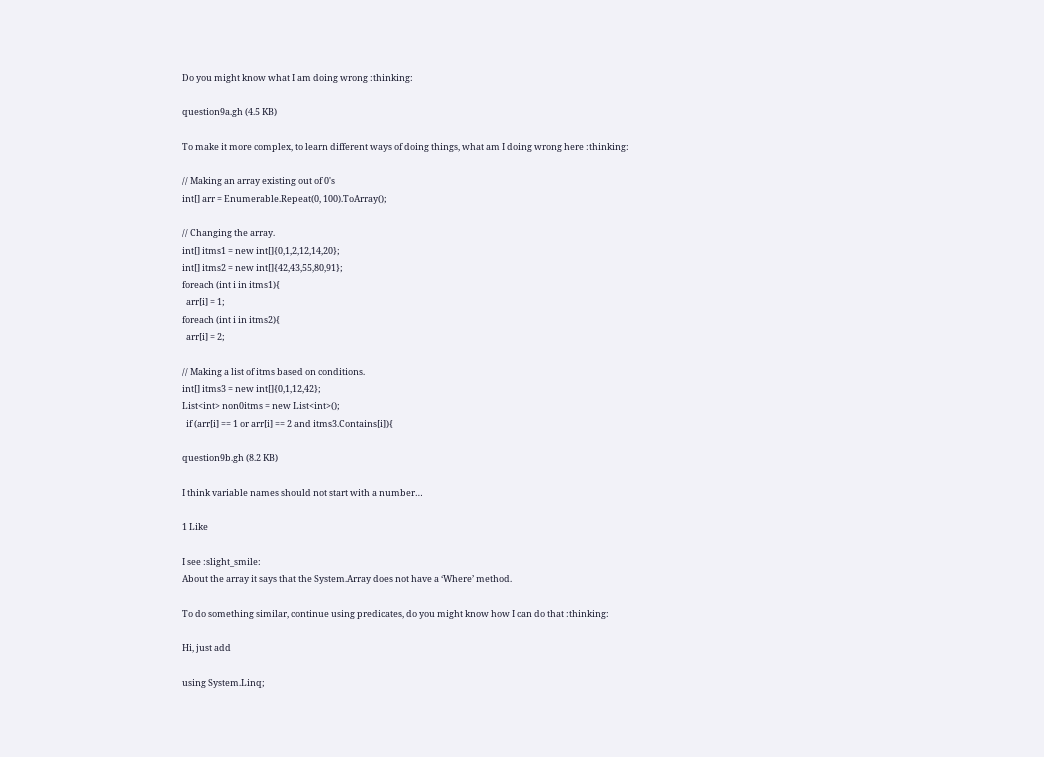Do you might know what I am doing wrong :thinking:

question9a.gh (4.5 KB)

To make it more complex, to learn different ways of doing things, what am I doing wrong here :thinking:

// Making an array existing out of 0's
int[] arr = Enumerable.Repeat(0, 100).ToArray();

// Changing the array.
int[] itms1 = new int[]{0,1,2,12,14,20};
int[] itms2 = new int[]{42,43,55,80,91};
foreach (int i in itms1){
  arr[i] = 1;
foreach (int i in itms2){
  arr[i] = 2;

// Making a list of itms based on conditions.
int[] itms3 = new int[]{0,1,12,42};
List<int> non0itms = new List<int>();
  if (arr[i] == 1 or arr[i] == 2 and itms3.Contains[i]){

question9b.gh (8.2 KB)

I think variable names should not start with a number…

1 Like

I see :slight_smile:
About the array it says that the System.Array does not have a ‘Where’ method.

To do something similar, continue using predicates, do you might know how I can do that :thinking:

Hi, just add

using System.Linq;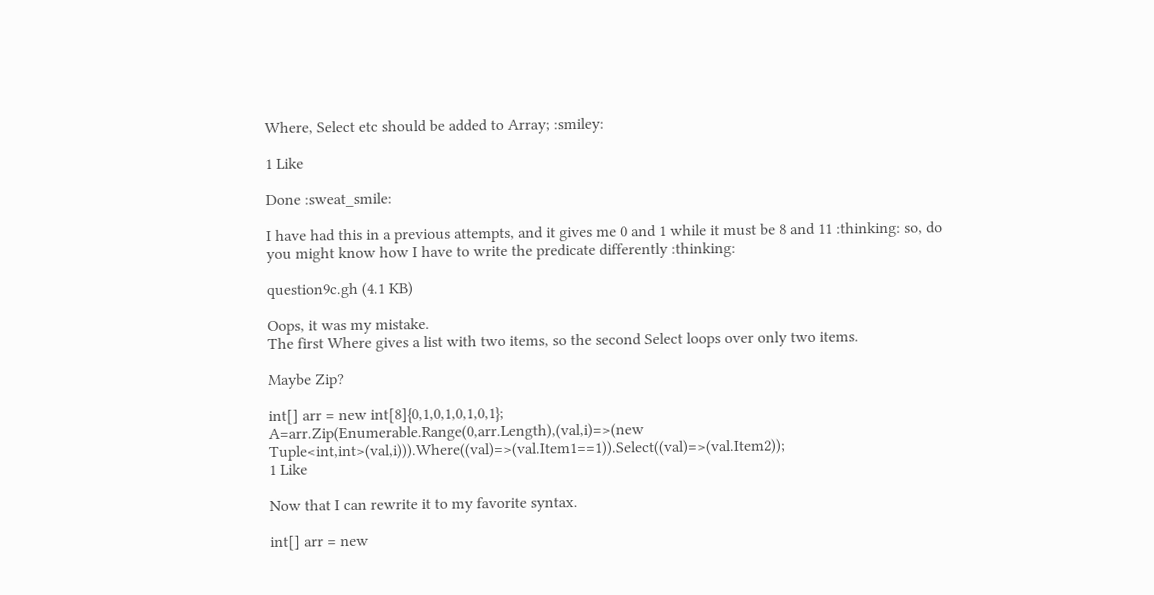Where, Select etc should be added to Array; :smiley:

1 Like

Done :sweat_smile:

I have had this in a previous attempts, and it gives me 0 and 1 while it must be 8 and 11 :thinking: so, do you might know how I have to write the predicate differently :thinking:

question9c.gh (4.1 KB)

Oops, it was my mistake.
The first Where gives a list with two items, so the second Select loops over only two items.

Maybe Zip?

int[] arr = new int[8]{0,1,0,1,0,1,0,1};
A=arr.Zip(Enumerable.Range(0,arr.Length),(val,i)=>(new Tuple<int,int>(val,i))).Where((val)=>(val.Item1==1)).Select((val)=>(val.Item2));
1 Like

Now that I can rewrite it to my favorite syntax.

int[] arr = new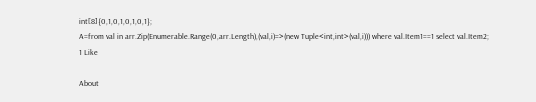int[8]{0,1,0,1,0,1,0,1};
A=from val in arr.Zip(Enumerable.Range(0,arr.Length),(val,i)=>(new Tuple<int,int>(val,i))) where val.Item1==1 select val.Item2;
1 Like

About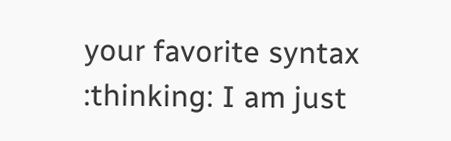your favorite syntax :thinking: I am just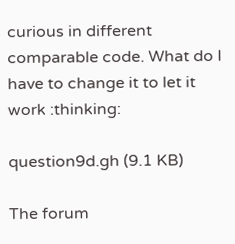curious in different comparable code. What do I have to change it to let it work :thinking:

question9d.gh (9.1 KB)

The forum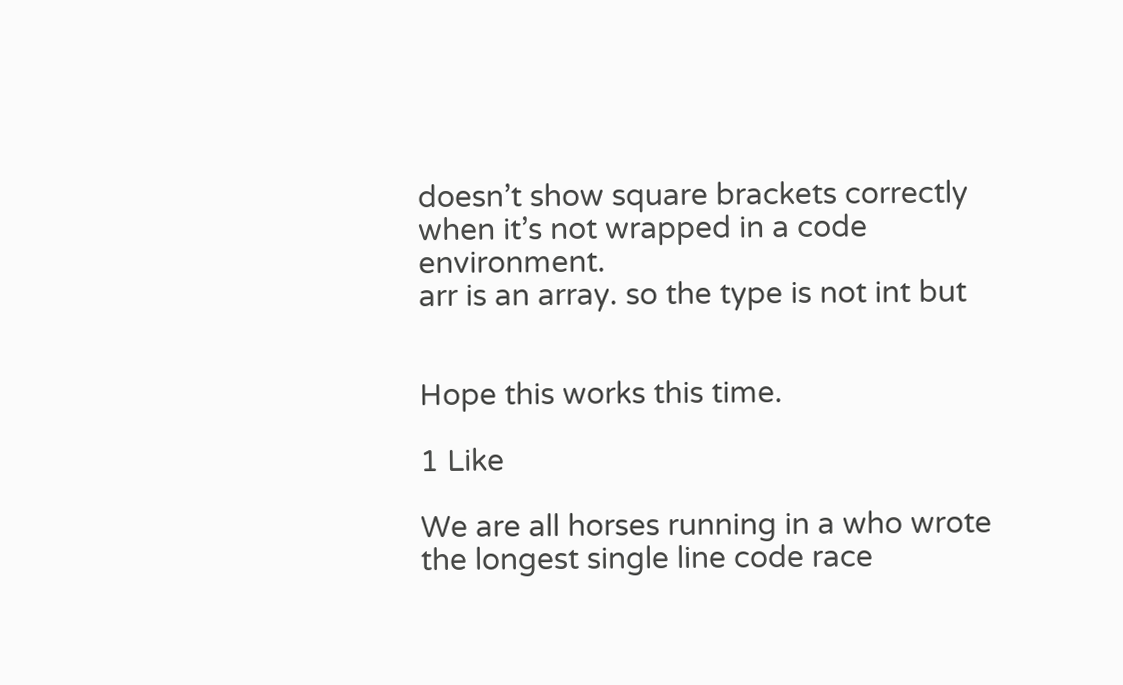doesn’t show square brackets correctly when it’s not wrapped in a code environment.
arr is an array. so the type is not int but


Hope this works this time.

1 Like

We are all horses running in a who wrote the longest single line code race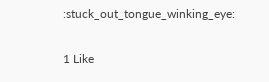:stuck_out_tongue_winking_eye:

1 Like